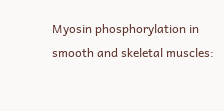Myosin phosphorylation in smooth and skeletal muscles: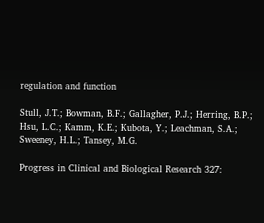regulation and function

Stull, J.T.; Bowman, B.F.; Gallagher, P.J.; Herring, B.P.; Hsu, L.C.; Kamm, K.E.; Kubota, Y.; Leachman, S.A.; Sweeney, H.L.; Tansey, M.G.

Progress in Clinical and Biological Research 327: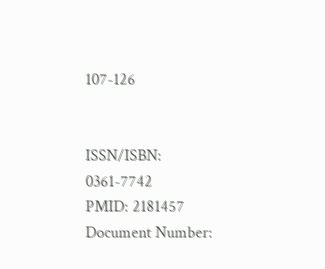107-126


ISSN/ISBN: 0361-7742
PMID: 2181457
Document Number: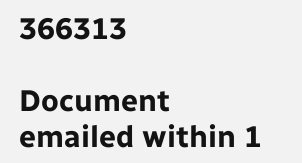366313

Document emailed within 1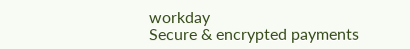workday
Secure & encrypted payments